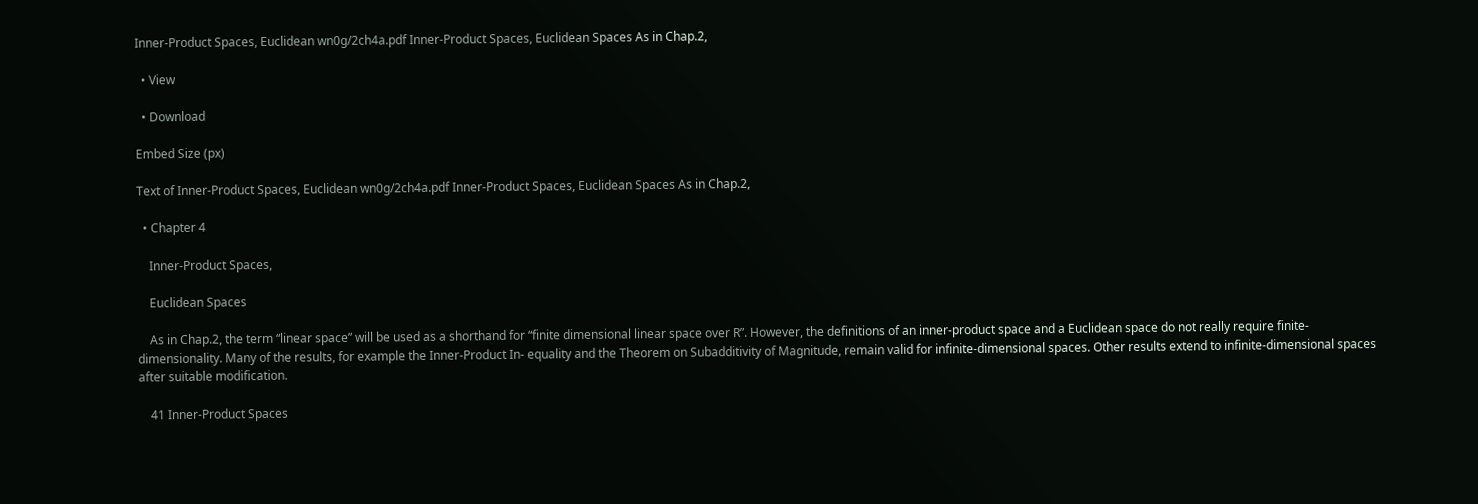Inner-Product Spaces, Euclidean wn0g/2ch4a.pdf Inner-Product Spaces, Euclidean Spaces As in Chap.2,

  • View

  • Download

Embed Size (px)

Text of Inner-Product Spaces, Euclidean wn0g/2ch4a.pdf Inner-Product Spaces, Euclidean Spaces As in Chap.2,

  • Chapter 4

    Inner-Product Spaces,

    Euclidean Spaces

    As in Chap.2, the term “linear space” will be used as a shorthand for “finite dimensional linear space over R”. However, the definitions of an inner-product space and a Euclidean space do not really require finite- dimensionality. Many of the results, for example the Inner-Product In- equality and the Theorem on Subadditivity of Magnitude, remain valid for infinite-dimensional spaces. Other results extend to infinite-dimensional spaces after suitable modification.

    41 Inner-Product Spaces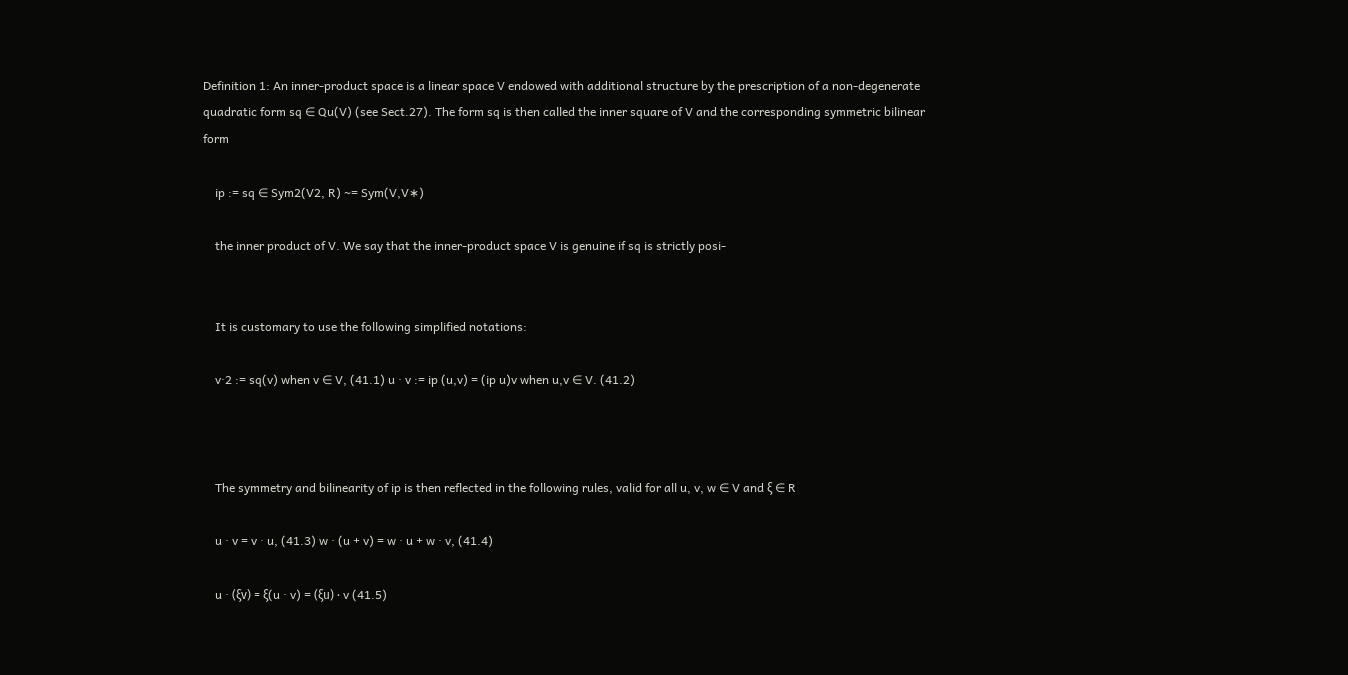Definition 1: An inner-product space is a linear space V endowed with additional structure by the prescription of a non-degenerate quadratic form sq ∈ Qu(V) (see Sect.27). The form sq is then called the inner square of V and the corresponding symmetric bilinear form

    ip := sq ∈ Sym2(V2, R) ∼= Sym(V,V∗)

    the inner product of V. We say that the inner-product space V is genuine if sq is strictly posi-


    It is customary to use the following simplified notations:

    v·2 := sq(v) when v ∈ V, (41.1) u · v := ip (u,v) = (ip u)v when u,v ∈ V. (41.2)



    The symmetry and bilinearity of ip is then reflected in the following rules, valid for all u, v, w ∈ V and ξ ∈ R

    u · v = v · u, (41.3) w · (u + v) = w · u + w · v, (41.4)

    u · (ξv) = ξ(u · v) = (ξu) · v (41.5)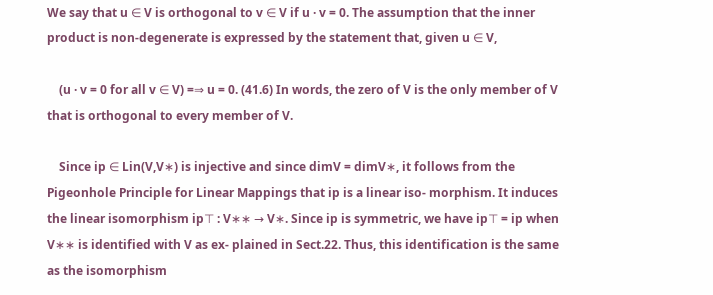We say that u ∈ V is orthogonal to v ∈ V if u · v = 0. The assumption that the inner product is non-degenerate is expressed by the statement that, given u ∈ V,

    (u · v = 0 for all v ∈ V) =⇒ u = 0. (41.6) In words, the zero of V is the only member of V that is orthogonal to every member of V.

    Since ip ∈ Lin(V,V∗) is injective and since dimV = dimV∗, it follows from the Pigeonhole Principle for Linear Mappings that ip is a linear iso- morphism. It induces the linear isomorphism ip⊤ : V∗∗ → V∗. Since ip is symmetric, we have ip⊤ = ip when V∗∗ is identified with V as ex- plained in Sect.22. Thus, this identification is the same as the isomorphism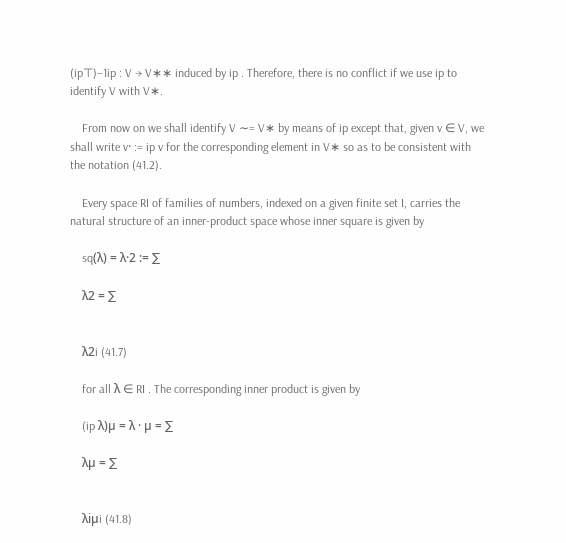(ip⊤)−1ip : V → V∗∗ induced by ip . Therefore, there is no conflict if we use ip to identify V with V∗.

    From now on we shall identify V ∼= V∗ by means of ip except that, given v ∈ V, we shall write v· := ip v for the corresponding element in V∗ so as to be consistent with the notation (41.2).

    Every space RI of families of numbers, indexed on a given finite set I, carries the natural structure of an inner-product space whose inner square is given by

    sq(λ) = λ·2 := ∑

    λ2 = ∑


    λ2i (41.7)

    for all λ ∈ RI . The corresponding inner product is given by

    (ip λ)µ = λ · µ = ∑

    λµ = ∑


    λiµi (41.8)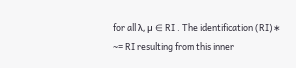for all λ, µ ∈ RI . The identification (RI)∗ ∼= RI resulting from this inner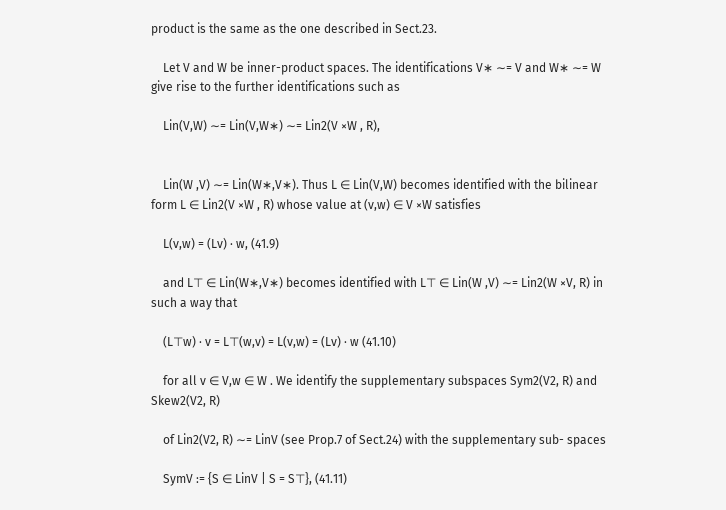product is the same as the one described in Sect.23.

    Let V and W be inner-product spaces. The identifications V∗ ∼= V and W∗ ∼= W give rise to the further identifications such as

    Lin(V,W) ∼= Lin(V,W∗) ∼= Lin2(V ×W , R),


    Lin(W ,V) ∼= Lin(W∗,V∗). Thus L ∈ Lin(V,W) becomes identified with the bilinear form L ∈ Lin2(V ×W , R) whose value at (v,w) ∈ V ×W satisfies

    L(v,w) = (Lv) · w, (41.9)

    and L⊤ ∈ Lin(W∗,V∗) becomes identified with L⊤ ∈ Lin(W ,V) ∼= Lin2(W ×V, R) in such a way that

    (L⊤w) · v = L⊤(w,v) = L(v,w) = (Lv) · w (41.10)

    for all v ∈ V,w ∈ W . We identify the supplementary subspaces Sym2(V2, R) and Skew2(V2, R)

    of Lin2(V2, R) ∼= LinV (see Prop.7 of Sect.24) with the supplementary sub- spaces

    SymV := {S ∈ LinV | S = S⊤}, (41.11)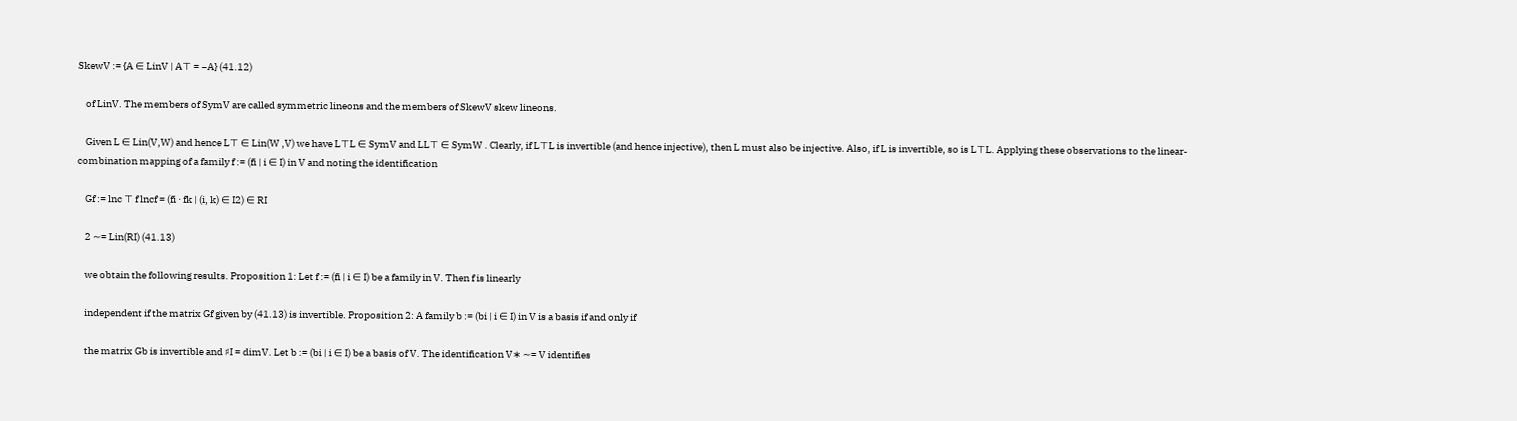SkewV := {A ∈ LinV | A⊤ = −A} (41.12)

    of LinV. The members of SymV are called symmetric lineons and the members of SkewV skew lineons.

    Given L ∈ Lin(V,W) and hence L⊤ ∈ Lin(W ,V) we have L⊤L ∈ SymV and LL⊤ ∈ SymW . Clearly, if L⊤L is invertible (and hence injective), then L must also be injective. Also, if L is invertible, so is L⊤L. Applying these observations to the linear-combination mapping of a family f := (fi | i ∈ I) in V and noting the identification

    Gf := lnc ⊤ f lncf = (fi · fk | (i, k) ∈ I2) ∈ RI

    2 ∼= Lin(RI) (41.13)

    we obtain the following results. Proposition 1: Let f := (fi | i ∈ I) be a family in V. Then f is linearly

    independent if the matrix Gf given by (41.13) is invertible. Proposition 2: A family b := (bi | i ∈ I) in V is a basis if and only if

    the matrix Gb is invertible and ♯I = dimV. Let b := (bi | i ∈ I) be a basis of V. The identification V∗ ∼= V identifies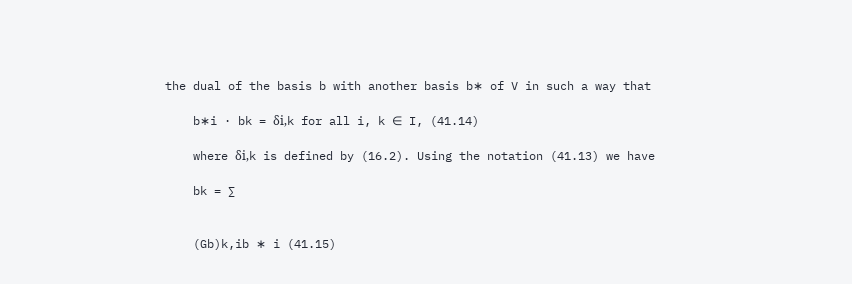the dual of the basis b with another basis b∗ of V in such a way that

    b∗i · bk = δi,k for all i, k ∈ I, (41.14)

    where δi,k is defined by (16.2). Using the notation (41.13) we have

    bk = ∑


    (Gb)k,ib ∗ i (41.15)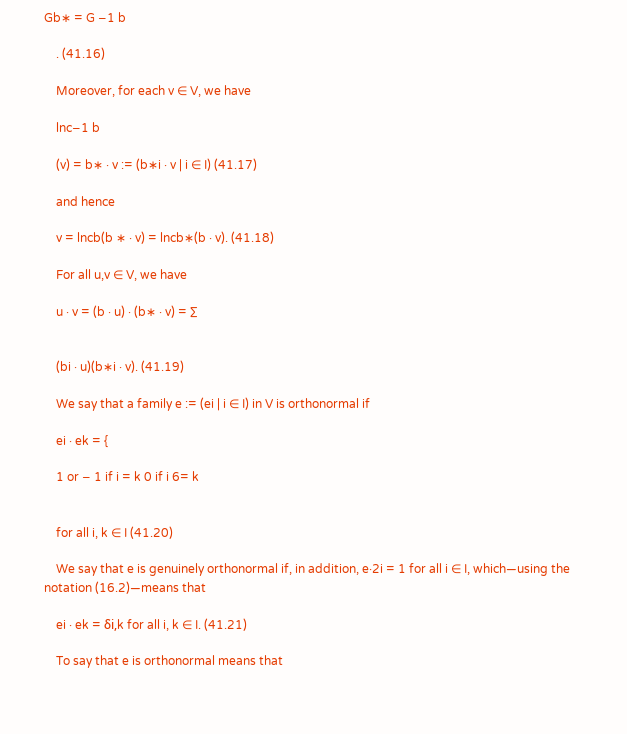Gb∗ = G −1 b

    . (41.16)

    Moreover, for each v ∈ V, we have

    lnc−1 b

    (v) = b∗ · v := (b∗i · v | i ∈ I) (41.17)

    and hence

    v = lncb(b ∗ · v) = lncb∗(b · v). (41.18)

    For all u,v ∈ V, we have

    u · v = (b · u) · (b∗ · v) = ∑


    (bi · u)(b∗i · v). (41.19)

    We say that a family e := (ei | i ∈ I) in V is orthonormal if

    ei · ek = {

    1 or − 1 if i = k 0 if i 6= k


    for all i, k ∈ I (41.20)

    We say that e is genuinely orthonormal if, in addition, e·2i = 1 for all i ∈ I, which—using the notation (16.2)—means that

    ei · ek = δi,k for all i, k ∈ I. (41.21)

    To say that e is orthonormal means that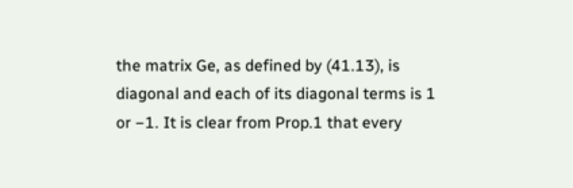the matrix Ge, as defined by (41.13), is diagonal and each of its diagonal terms is 1 or −1. It is clear from Prop.1 that every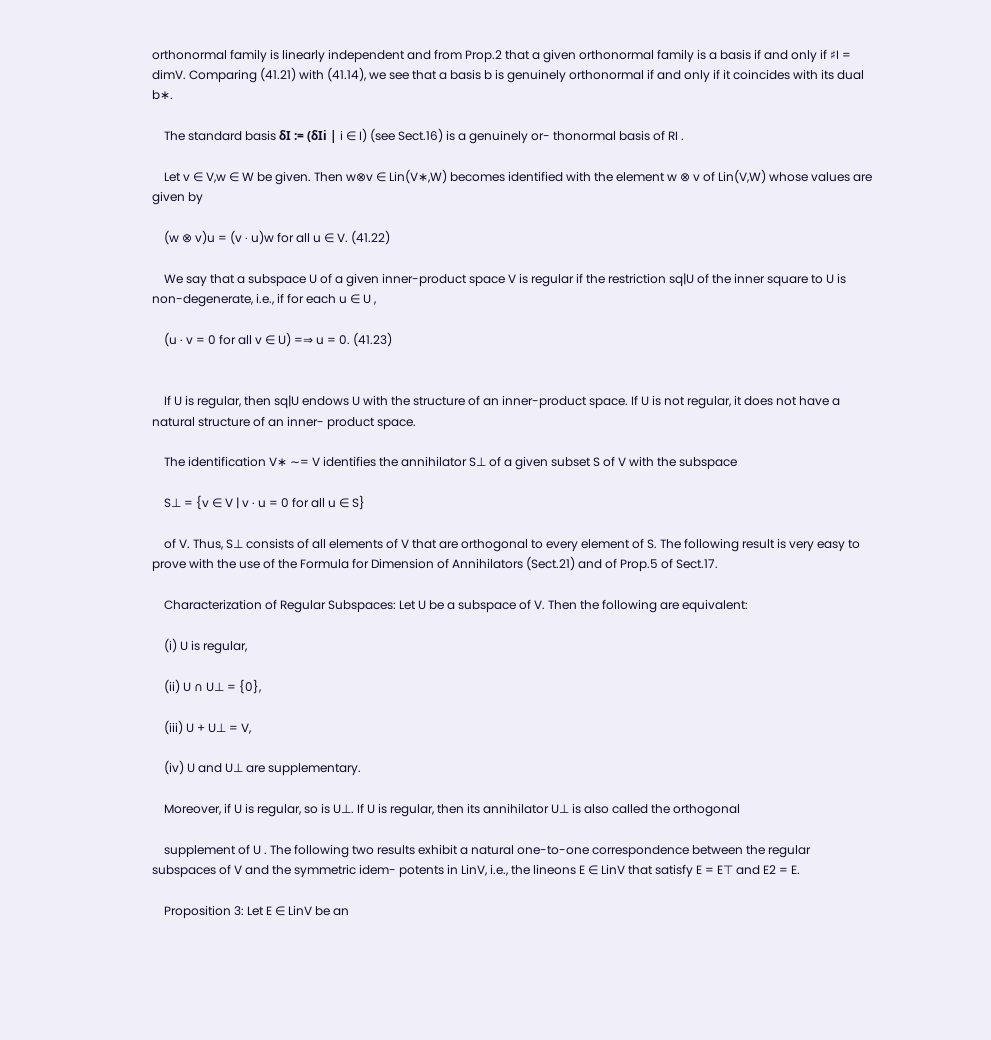orthonormal family is linearly independent and from Prop.2 that a given orthonormal family is a basis if and only if ♯I = dimV. Comparing (41.21) with (41.14), we see that a basis b is genuinely orthonormal if and only if it coincides with its dual b∗.

    The standard basis δI := (δIi | i ∈ I) (see Sect.16) is a genuinely or- thonormal basis of RI .

    Let v ∈ V,w ∈ W be given. Then w⊗v ∈ Lin(V∗,W) becomes identified with the element w ⊗ v of Lin(V,W) whose values are given by

    (w ⊗ v)u = (v · u)w for all u ∈ V. (41.22)

    We say that a subspace U of a given inner-product space V is regular if the restriction sq|U of the inner square to U is non-degenerate, i.e., if for each u ∈ U ,

    (u · v = 0 for all v ∈ U) =⇒ u = 0. (41.23)


    If U is regular, then sq|U endows U with the structure of an inner-product space. If U is not regular, it does not have a natural structure of an inner- product space.

    The identification V∗ ∼= V identifies the annihilator S⊥ of a given subset S of V with the subspace

    S⊥ = {v ∈ V | v · u = 0 for all u ∈ S}

    of V. Thus, S⊥ consists of all elements of V that are orthogonal to every element of S. The following result is very easy to prove with the use of the Formula for Dimension of Annihilators (Sect.21) and of Prop.5 of Sect.17.

    Characterization of Regular Subspaces: Let U be a subspace of V. Then the following are equivalent:

    (i) U is regular,

    (ii) U ∩ U⊥ = {0},

    (iii) U + U⊥ = V,

    (iv) U and U⊥ are supplementary.

    Moreover, if U is regular, so is U⊥. If U is regular, then its annihilator U⊥ is also called the orthogonal

    supplement of U . The following two results exhibit a natural one-to-one correspondence between the regular subspaces of V and the symmetric idem- potents in LinV, i.e., the lineons E ∈ LinV that satisfy E = E⊤ and E2 = E.

    Proposition 3: Let E ∈ LinV be an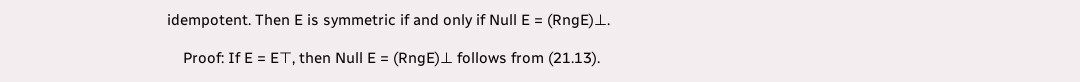idempotent. Then E is symmetric if and only if Null E = (RngE)⊥.

    Proof: If E = E⊤, then Null E = (RngE)⊥ follows from (21.13).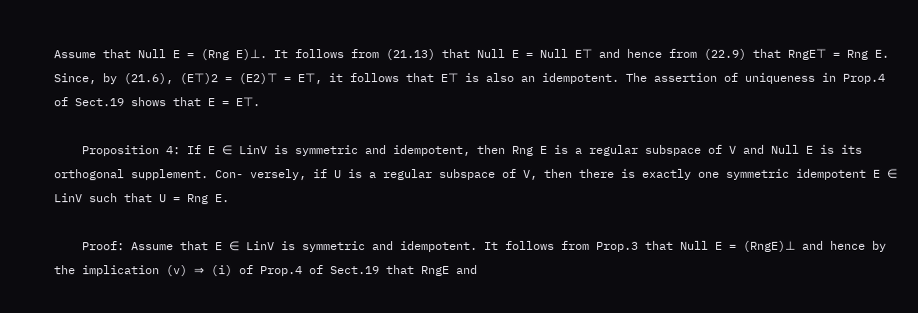Assume that Null E = (Rng E)⊥. It follows from (21.13) that Null E = Null E⊤ and hence from (22.9) that RngE⊤ = Rng E. Since, by (21.6), (E⊤)2 = (E2)⊤ = E⊤, it follows that E⊤ is also an idempotent. The assertion of uniqueness in Prop.4 of Sect.19 shows that E = E⊤.

    Proposition 4: If E ∈ LinV is symmetric and idempotent, then Rng E is a regular subspace of V and Null E is its orthogonal supplement. Con- versely, if U is a regular subspace of V, then there is exactly one symmetric idempotent E ∈ LinV such that U = Rng E.

    Proof: Assume that E ∈ LinV is symmetric and idempotent. It follows from Prop.3 that Null E = (RngE)⊥ and hence by the implication (v) ⇒ (i) of Prop.4 of Sect.19 that RngE and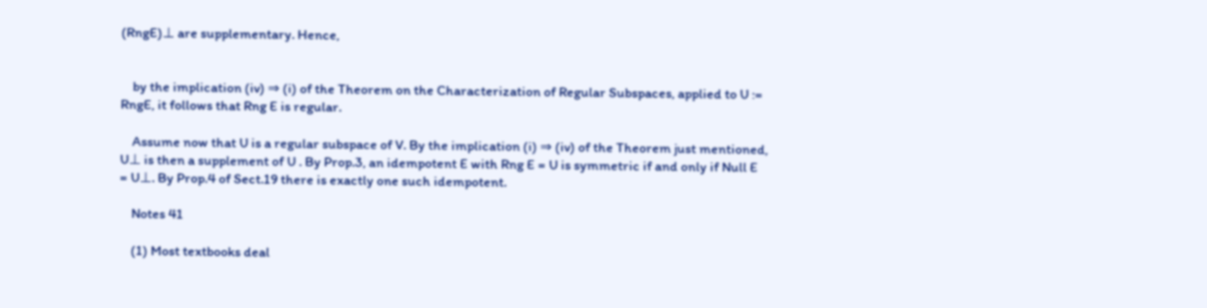(RngE)⊥ are supplementary. Hence,


    by the implication (iv) ⇒ (i) of the Theorem on the Characterization of Regular Subspaces, applied to U := RngE, it follows that Rng E is regular.

    Assume now that U is a regular subspace of V. By the implication (i) ⇒ (iv) of the Theorem just mentioned, U⊥ is then a supplement of U . By Prop.3, an idempotent E with Rng E = U is symmetric if and only if Null E = U⊥. By Prop.4 of Sect.19 there is exactly one such idempotent.

    Notes 41

    (1) Most textbooks deal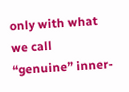only with what we call “genuine” inner-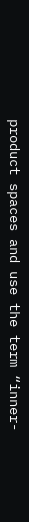product spaces and use the term “inner-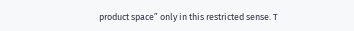product space” only in this restricted sense. T